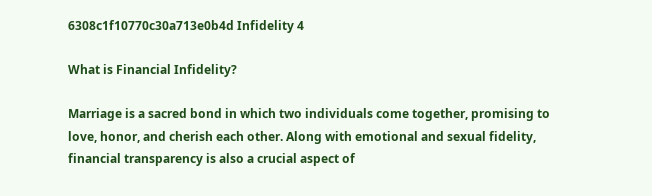6308c1f10770c30a713e0b4d Infidelity 4

What is Financial Infidelity?

Marriage is a sacred bond in which two individuals come together, promising to love, honor, and cherish each other. Along with emotional and sexual fidelity, financial transparency is also a crucial aspect of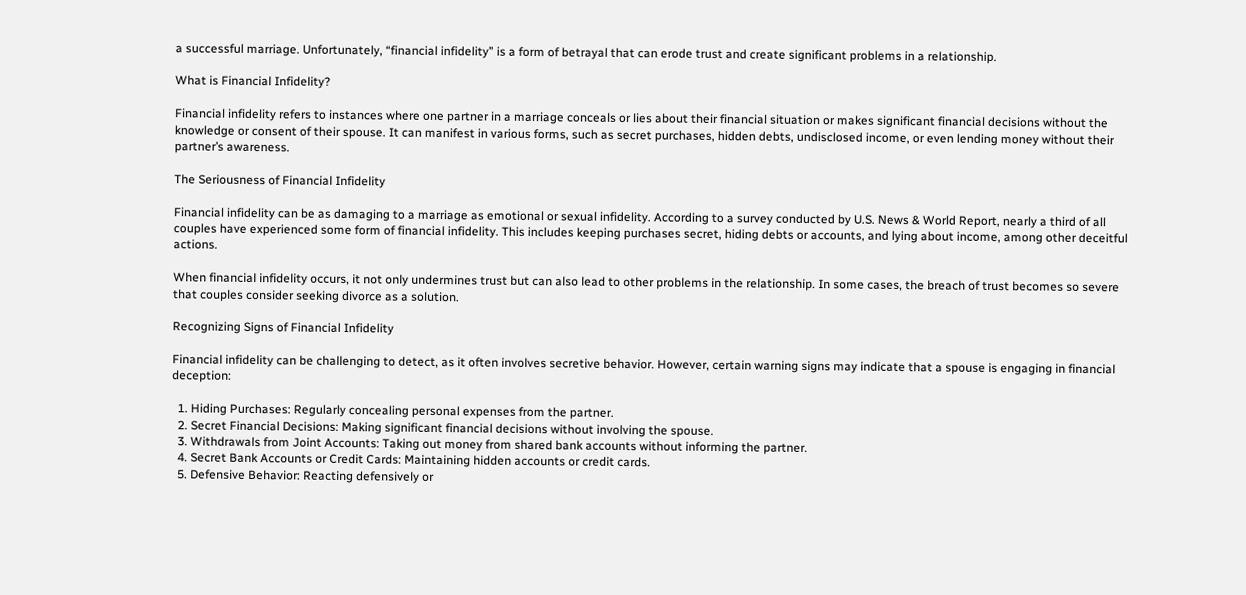a successful marriage. Unfortunately, “financial infidelity” is a form of betrayal that can erode trust and create significant problems in a relationship.

What is Financial Infidelity?

Financial infidelity refers to instances where one partner in a marriage conceals or lies about their financial situation or makes significant financial decisions without the knowledge or consent of their spouse. It can manifest in various forms, such as secret purchases, hidden debts, undisclosed income, or even lending money without their partner’s awareness.

The Seriousness of Financial Infidelity

Financial infidelity can be as damaging to a marriage as emotional or sexual infidelity. According to a survey conducted by U.S. News & World Report, nearly a third of all couples have experienced some form of financial infidelity. This includes keeping purchases secret, hiding debts or accounts, and lying about income, among other deceitful actions.

When financial infidelity occurs, it not only undermines trust but can also lead to other problems in the relationship. In some cases, the breach of trust becomes so severe that couples consider seeking divorce as a solution.

Recognizing Signs of Financial Infidelity

Financial infidelity can be challenging to detect, as it often involves secretive behavior. However, certain warning signs may indicate that a spouse is engaging in financial deception:

  1. Hiding Purchases: Regularly concealing personal expenses from the partner.
  2. Secret Financial Decisions: Making significant financial decisions without involving the spouse.
  3. Withdrawals from Joint Accounts: Taking out money from shared bank accounts without informing the partner.
  4. Secret Bank Accounts or Credit Cards: Maintaining hidden accounts or credit cards.
  5. Defensive Behavior: Reacting defensively or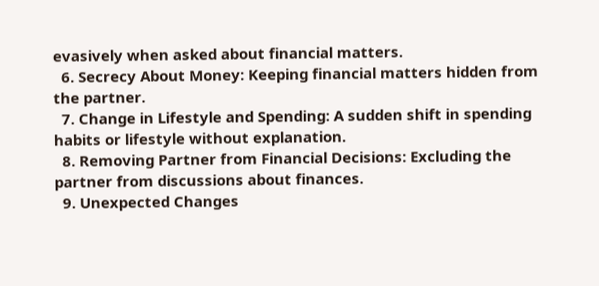evasively when asked about financial matters.
  6. Secrecy About Money: Keeping financial matters hidden from the partner.
  7. Change in Lifestyle and Spending: A sudden shift in spending habits or lifestyle without explanation.
  8. Removing Partner from Financial Decisions: Excluding the partner from discussions about finances.
  9. Unexpected Changes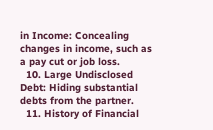in Income: Concealing changes in income, such as a pay cut or job loss.
  10. Large Undisclosed Debt: Hiding substantial debts from the partner.
  11. History of Financial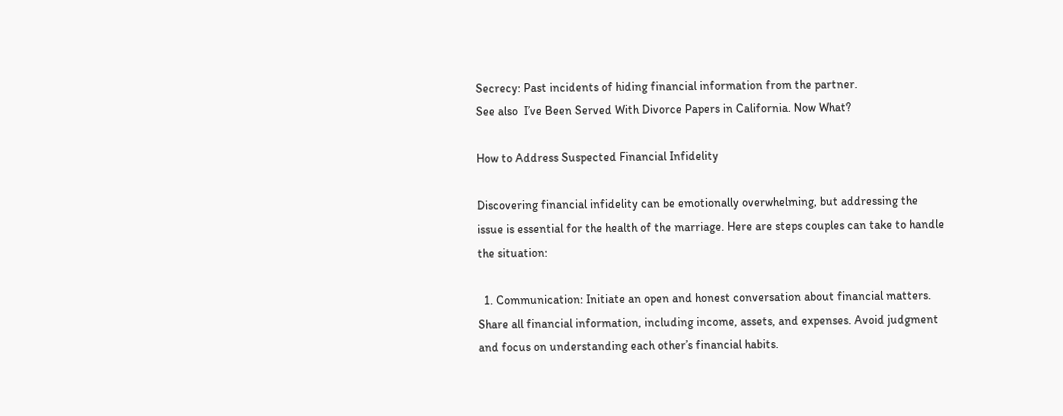Secrecy: Past incidents of hiding financial information from the partner.
See also  I’ve Been Served With Divorce Papers in California. Now What?

How to Address Suspected Financial Infidelity

Discovering financial infidelity can be emotionally overwhelming, but addressing the issue is essential for the health of the marriage. Here are steps couples can take to handle the situation:

  1. Communication: Initiate an open and honest conversation about financial matters. Share all financial information, including income, assets, and expenses. Avoid judgment and focus on understanding each other’s financial habits.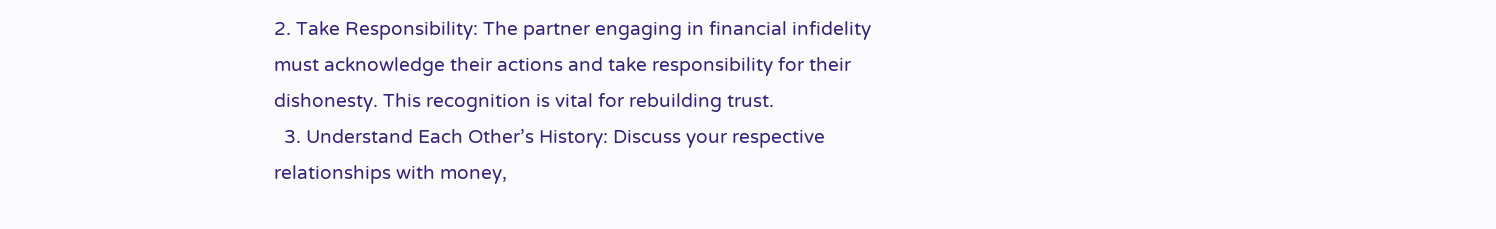2. Take Responsibility: The partner engaging in financial infidelity must acknowledge their actions and take responsibility for their dishonesty. This recognition is vital for rebuilding trust.
  3. Understand Each Other’s History: Discuss your respective relationships with money,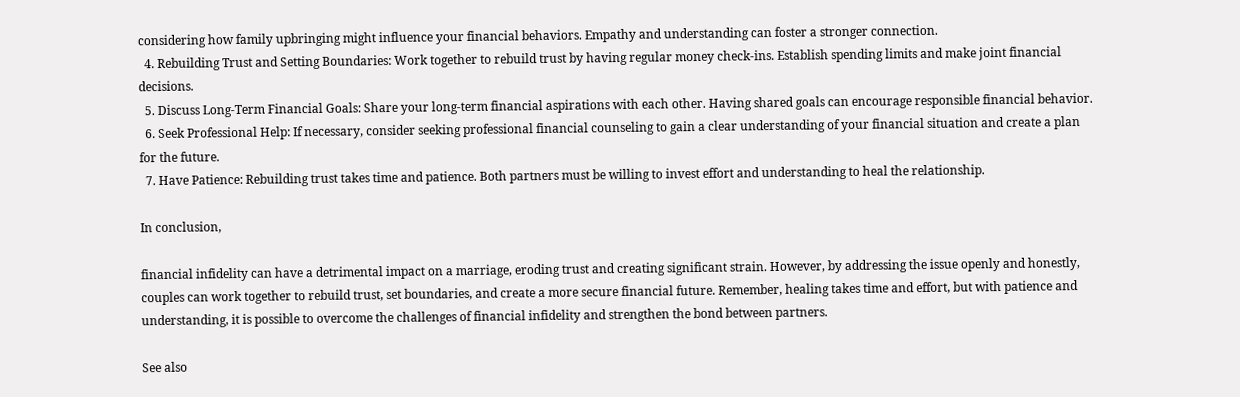considering how family upbringing might influence your financial behaviors. Empathy and understanding can foster a stronger connection.
  4. Rebuilding Trust and Setting Boundaries: Work together to rebuild trust by having regular money check-ins. Establish spending limits and make joint financial decisions.
  5. Discuss Long-Term Financial Goals: Share your long-term financial aspirations with each other. Having shared goals can encourage responsible financial behavior.
  6. Seek Professional Help: If necessary, consider seeking professional financial counseling to gain a clear understanding of your financial situation and create a plan for the future.
  7. Have Patience: Rebuilding trust takes time and patience. Both partners must be willing to invest effort and understanding to heal the relationship.

In conclusion,

financial infidelity can have a detrimental impact on a marriage, eroding trust and creating significant strain. However, by addressing the issue openly and honestly, couples can work together to rebuild trust, set boundaries, and create a more secure financial future. Remember, healing takes time and effort, but with patience and understanding, it is possible to overcome the challenges of financial infidelity and strengthen the bond between partners.

See also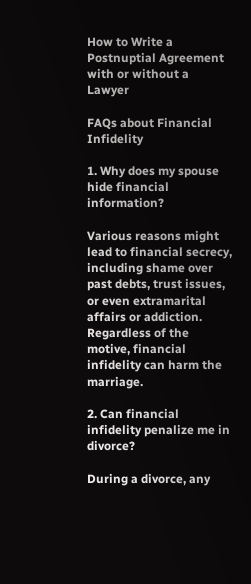How to Write a Postnuptial Agreement with or without a Lawyer

FAQs about Financial Infidelity

1. Why does my spouse hide financial information?

Various reasons might lead to financial secrecy, including shame over past debts, trust issues, or even extramarital affairs or addiction. Regardless of the motive, financial infidelity can harm the marriage.

2. Can financial infidelity penalize me in divorce?

During a divorce, any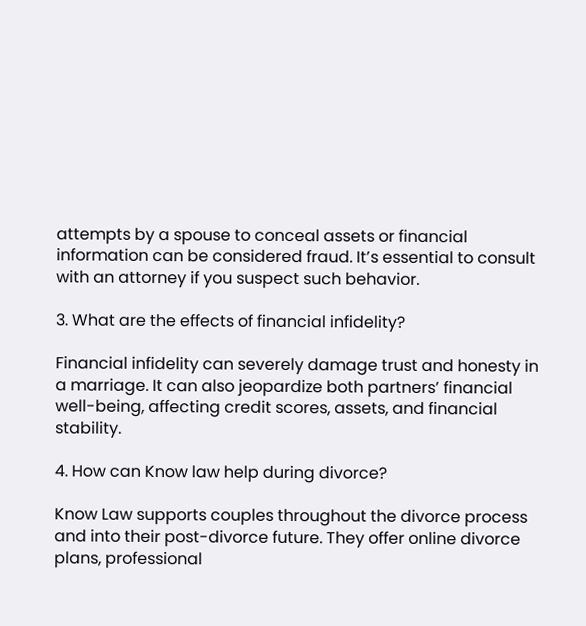attempts by a spouse to conceal assets or financial information can be considered fraud. It’s essential to consult with an attorney if you suspect such behavior.

3. What are the effects of financial infidelity?

Financial infidelity can severely damage trust and honesty in a marriage. It can also jeopardize both partners’ financial well-being, affecting credit scores, assets, and financial stability.

4. How can Know law help during divorce?

Know Law supports couples throughout the divorce process and into their post-divorce future. They offer online divorce plans, professional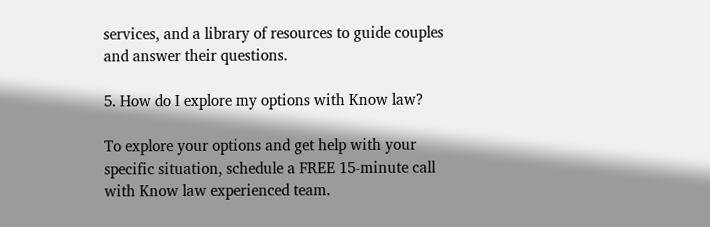services, and a library of resources to guide couples and answer their questions.

5. How do I explore my options with Know law?

To explore your options and get help with your specific situation, schedule a FREE 15-minute call with Know law experienced team.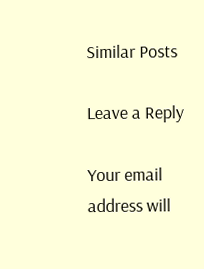Similar Posts

Leave a Reply

Your email address will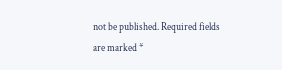not be published. Required fields are marked *